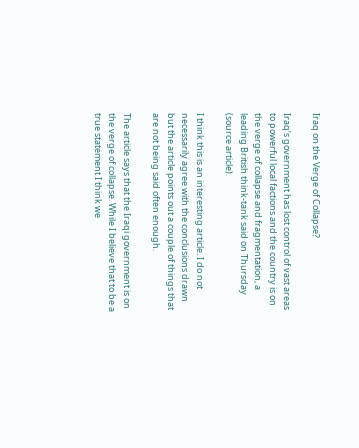Iraq on the Verge of Collapse?

Iraq’s government has lost control of vast areas to powerful local factions and the country is on the verge of collapse and fragmentation, a leading British think-tank said on Thursday (source article).

I think this is an interesting article. I do not necessarily agree with the conclusions drawn but the article points out a couple of things that are not being said often enough.

The article says that the Iraqi government is on the verge of collapse. While I believe that to be a true statement I think we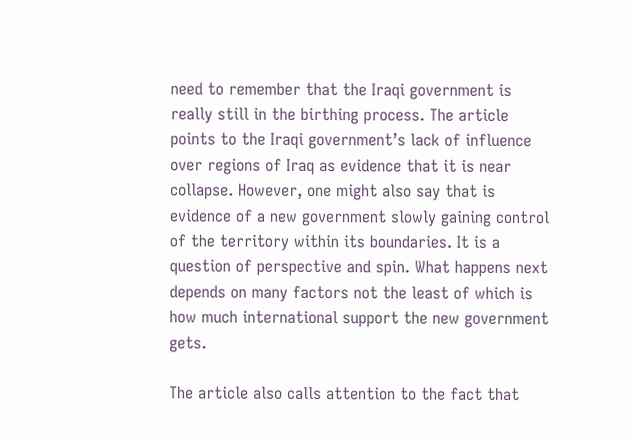need to remember that the Iraqi government is really still in the birthing process. The article points to the Iraqi government’s lack of influence over regions of Iraq as evidence that it is near collapse. However, one might also say that is evidence of a new government slowly gaining control of the territory within its boundaries. It is a question of perspective and spin. What happens next depends on many factors not the least of which is how much international support the new government gets.

The article also calls attention to the fact that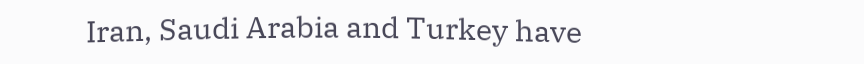Iran, Saudi Arabia and Turkey have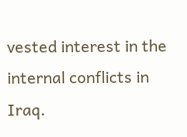vested interest in the internal conflicts in Iraq.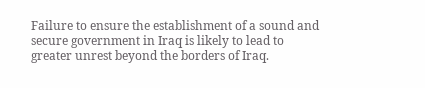Failure to ensure the establishment of a sound and secure government in Iraq is likely to lead to greater unrest beyond the borders of Iraq.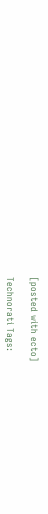[posted with ecto]

Technorati Tags: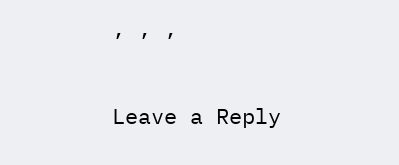, , ,

Leave a Reply